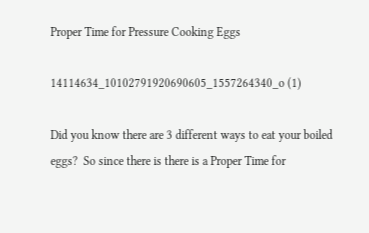Proper Time for Pressure Cooking Eggs

14114634_10102791920690605_1557264340_o (1)

Did you know there are 3 different ways to eat your boiled eggs?  So since there is there is a Proper Time for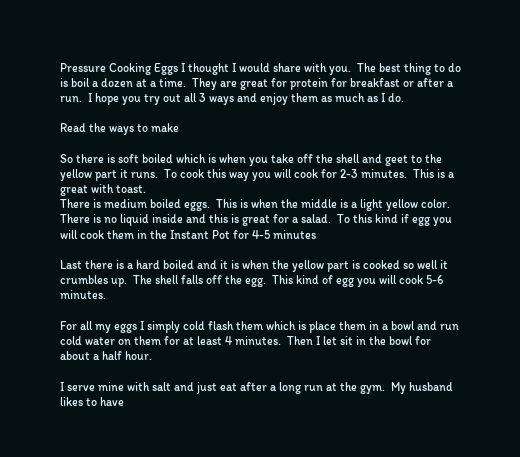Pressure Cooking Eggs I thought I would share with you.  The best thing to do is boil a dozen at a time.  They are great for protein for breakfast or after a run.  I hope you try out all 3 ways and enjoy them as much as I do.

Read the ways to make

So there is soft boiled which is when you take off the shell and geet to the yellow part it runs.  To cook this way you will cook for 2-3 minutes.  This is a great with toast.
There is medium boiled eggs.  This is when the middle is a light yellow color.  There is no liquid inside and this is great for a salad.  To this kind if egg you will cook them in the Instant Pot for 4-5 minutes

Last there is a hard boiled and it is when the yellow part is cooked so well it crumbles up.  The shell falls off the egg.  This kind of egg you will cook 5-6 minutes.

For all my eggs I simply cold flash them which is place them in a bowl and run cold water on them for at least 4 minutes.  Then I let sit in the bowl for about a half hour.

I serve mine with salt and just eat after a long run at the gym.  My husband likes to have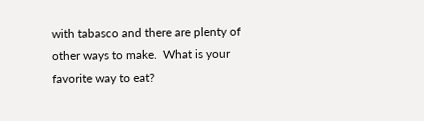with tabasco and there are plenty of other ways to make.  What is your favorite way to eat?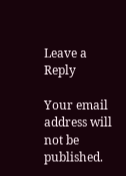Leave a Reply

Your email address will not be published.